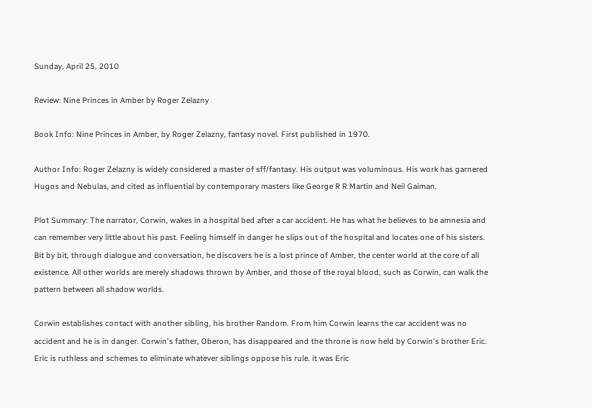Sunday, April 25, 2010

Review: Nine Princes in Amber by Roger Zelazny

Book Info: Nine Princes in Amber, by Roger Zelazny, fantasy novel. First published in 1970.

Author Info: Roger Zelazny is widely considered a master of sff/fantasy. His output was voluminous. His work has garnered Hugos and Nebulas, and cited as influential by contemporary masters like George R R Martin and Neil Gaiman.

Plot Summary: The narrator, Corwin, wakes in a hospital bed after a car accident. He has what he believes to be amnesia and can remember very little about his past. Feeling himself in danger he slips out of the hospital and locates one of his sisters. Bit by bit, through dialogue and conversation, he discovers he is a lost prince of Amber, the center world at the core of all existence. All other worlds are merely shadows thrown by Amber, and those of the royal blood, such as Corwin, can walk the pattern between all shadow worlds.

Corwin establishes contact with another sibling, his brother Random. From him Corwin learns the car accident was no accident and he is in danger. Corwin's father, Oberon, has disappeared and the throne is now held by Corwin's brother Eric. Eric is ruthless and schemes to eliminate whatever siblings oppose his rule. it was Eric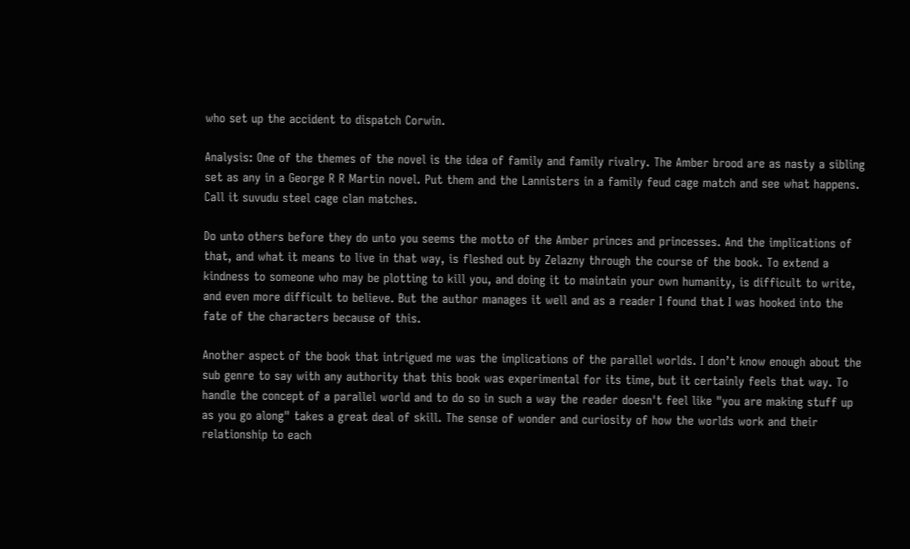who set up the accident to dispatch Corwin.

Analysis: One of the themes of the novel is the idea of family and family rivalry. The Amber brood are as nasty a sibling set as any in a George R R Martin novel. Put them and the Lannisters in a family feud cage match and see what happens. Call it suvudu steel cage clan matches.

Do unto others before they do unto you seems the motto of the Amber princes and princesses. And the implications of that, and what it means to live in that way, is fleshed out by Zelazny through the course of the book. To extend a kindness to someone who may be plotting to kill you, and doing it to maintain your own humanity, is difficult to write, and even more difficult to believe. But the author manages it well and as a reader I found that I was hooked into the fate of the characters because of this.

Another aspect of the book that intrigued me was the implications of the parallel worlds. I don’t know enough about the sub genre to say with any authority that this book was experimental for its time, but it certainly feels that way. To handle the concept of a parallel world and to do so in such a way the reader doesn't feel like "you are making stuff up as you go along" takes a great deal of skill. The sense of wonder and curiosity of how the worlds work and their relationship to each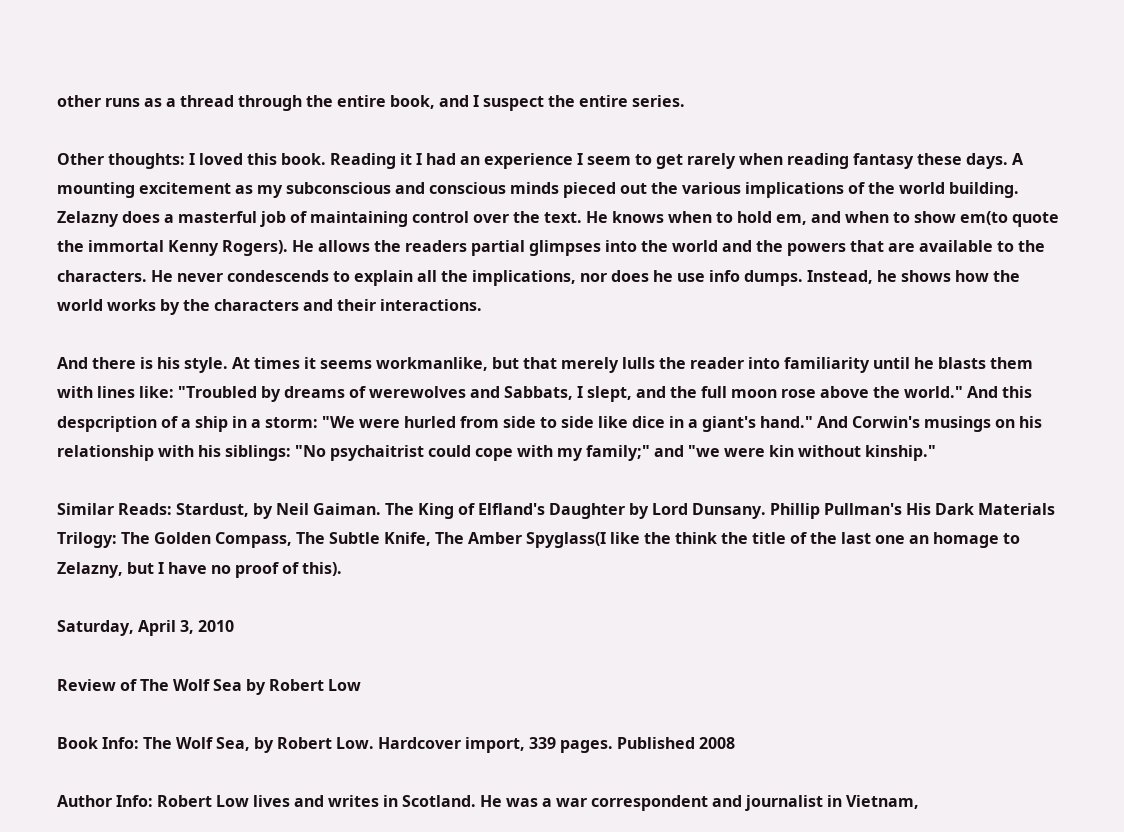other runs as a thread through the entire book, and I suspect the entire series.

Other thoughts: I loved this book. Reading it I had an experience I seem to get rarely when reading fantasy these days. A mounting excitement as my subconscious and conscious minds pieced out the various implications of the world building. Zelazny does a masterful job of maintaining control over the text. He knows when to hold em, and when to show em(to quote the immortal Kenny Rogers). He allows the readers partial glimpses into the world and the powers that are available to the characters. He never condescends to explain all the implications, nor does he use info dumps. Instead, he shows how the world works by the characters and their interactions.

And there is his style. At times it seems workmanlike, but that merely lulls the reader into familiarity until he blasts them with lines like: "Troubled by dreams of werewolves and Sabbats, I slept, and the full moon rose above the world." And this despcription of a ship in a storm: "We were hurled from side to side like dice in a giant's hand." And Corwin's musings on his relationship with his siblings: "No psychaitrist could cope with my family;" and "we were kin without kinship."

Similar Reads: Stardust, by Neil Gaiman. The King of Elfland's Daughter by Lord Dunsany. Phillip Pullman's His Dark Materials Trilogy: The Golden Compass, The Subtle Knife, The Amber Spyglass(I like the think the title of the last one an homage to Zelazny, but I have no proof of this).

Saturday, April 3, 2010

Review of The Wolf Sea by Robert Low

Book Info: The Wolf Sea, by Robert Low. Hardcover import, 339 pages. Published 2008

Author Info: Robert Low lives and writes in Scotland. He was a war correspondent and journalist in Vietnam,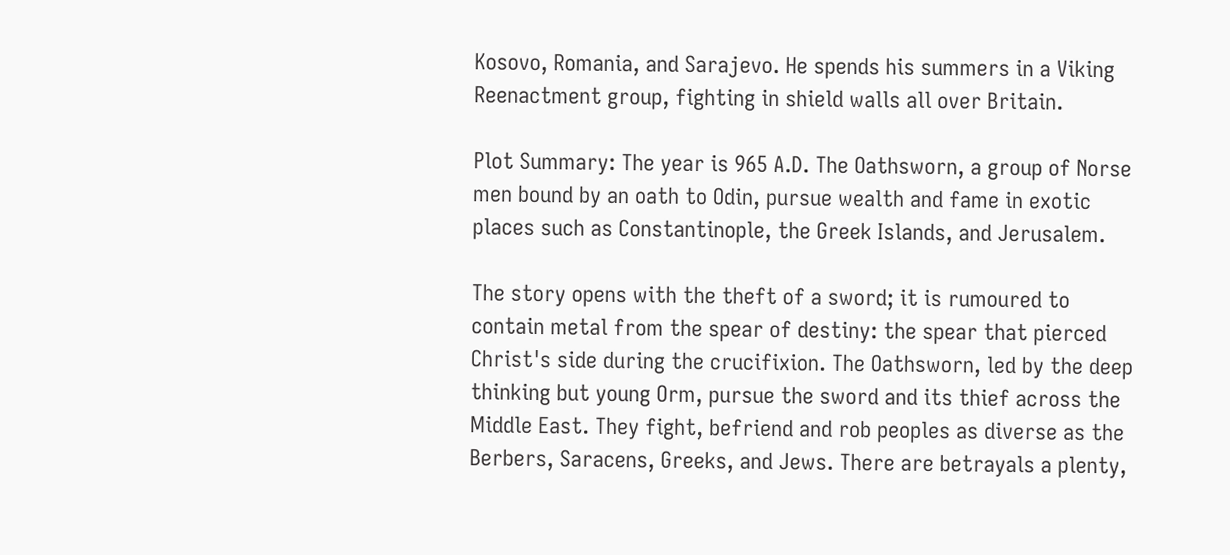Kosovo, Romania, and Sarajevo. He spends his summers in a Viking Reenactment group, fighting in shield walls all over Britain.

Plot Summary: The year is 965 A.D. The Oathsworn, a group of Norse men bound by an oath to Odin, pursue wealth and fame in exotic places such as Constantinople, the Greek Islands, and Jerusalem.

The story opens with the theft of a sword; it is rumoured to contain metal from the spear of destiny: the spear that pierced Christ's side during the crucifixion. The Oathsworn, led by the deep thinking but young Orm, pursue the sword and its thief across the Middle East. They fight, befriend and rob peoples as diverse as the Berbers, Saracens, Greeks, and Jews. There are betrayals a plenty,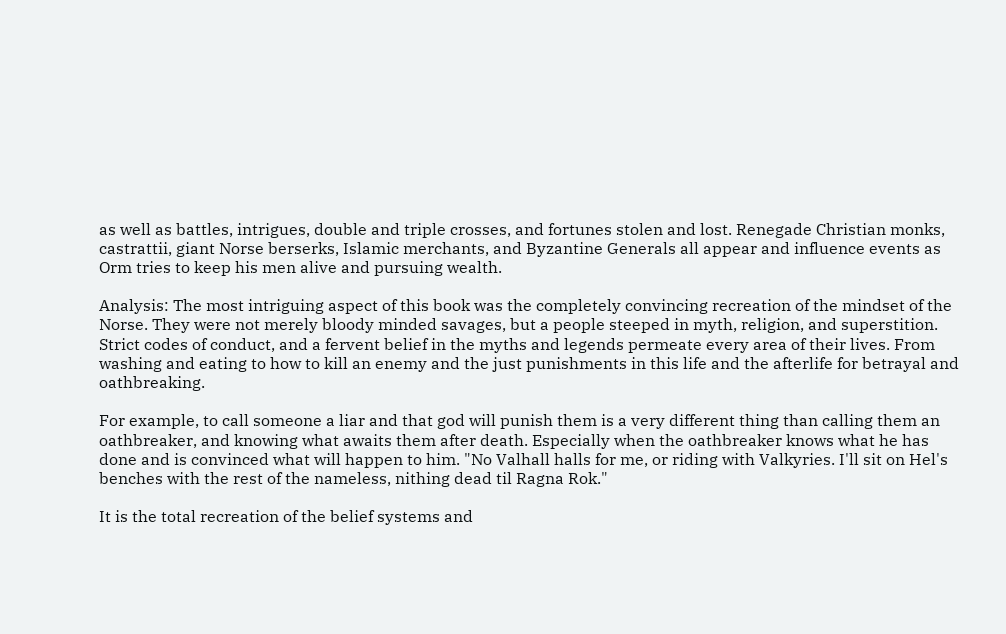as well as battles, intrigues, double and triple crosses, and fortunes stolen and lost. Renegade Christian monks, castrattii, giant Norse berserks, Islamic merchants, and Byzantine Generals all appear and influence events as Orm tries to keep his men alive and pursuing wealth.

Analysis: The most intriguing aspect of this book was the completely convincing recreation of the mindset of the Norse. They were not merely bloody minded savages, but a people steeped in myth, religion, and superstition. Strict codes of conduct, and a fervent belief in the myths and legends permeate every area of their lives. From washing and eating to how to kill an enemy and the just punishments in this life and the afterlife for betrayal and oathbreaking.

For example, to call someone a liar and that god will punish them is a very different thing than calling them an oathbreaker, and knowing what awaits them after death. Especially when the oathbreaker knows what he has done and is convinced what will happen to him. "No Valhall halls for me, or riding with Valkyries. I'll sit on Hel's benches with the rest of the nameless, nithing dead til Ragna Rok."

It is the total recreation of the belief systems and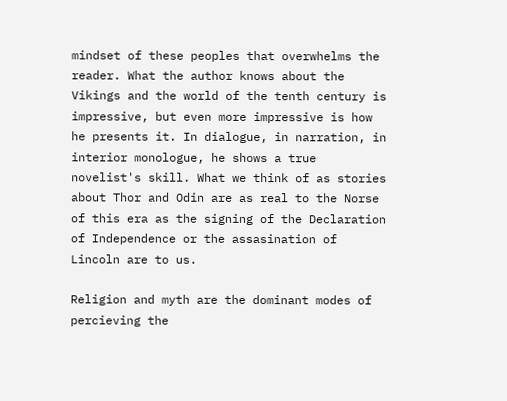mindset of these peoples that overwhelms the reader. What the author knows about the Vikings and the world of the tenth century is impressive, but even more impressive is how he presents it. In dialogue, in narration, in interior monologue, he shows a true novelist's skill. What we think of as stories about Thor and Odin are as real to the Norse of this era as the signing of the Declaration of Independence or the assasination of Lincoln are to us.

Religion and myth are the dominant modes of percieving the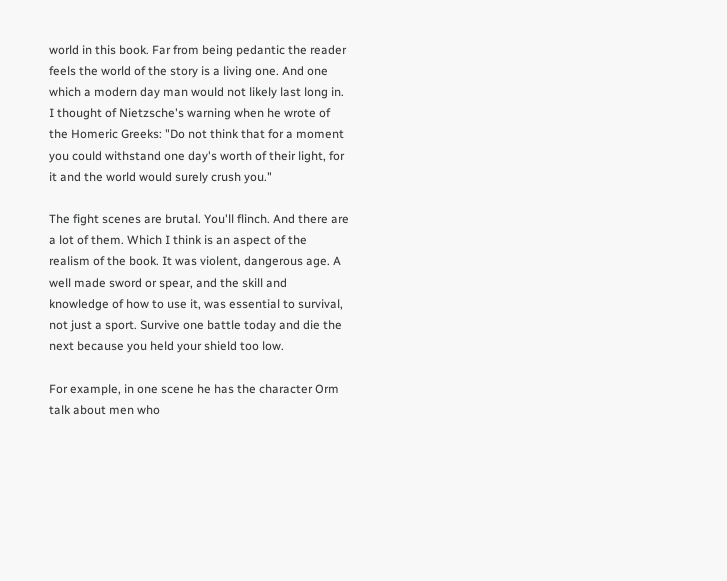world in this book. Far from being pedantic the reader feels the world of the story is a living one. And one which a modern day man would not likely last long in. I thought of Nietzsche's warning when he wrote of the Homeric Greeks: "Do not think that for a moment you could withstand one day's worth of their light, for it and the world would surely crush you."

The fight scenes are brutal. You'll flinch. And there are a lot of them. Which I think is an aspect of the realism of the book. It was violent, dangerous age. A well made sword or spear, and the skill and knowledge of how to use it, was essential to survival, not just a sport. Survive one battle today and die the next because you held your shield too low.

For example, in one scene he has the character Orm talk about men who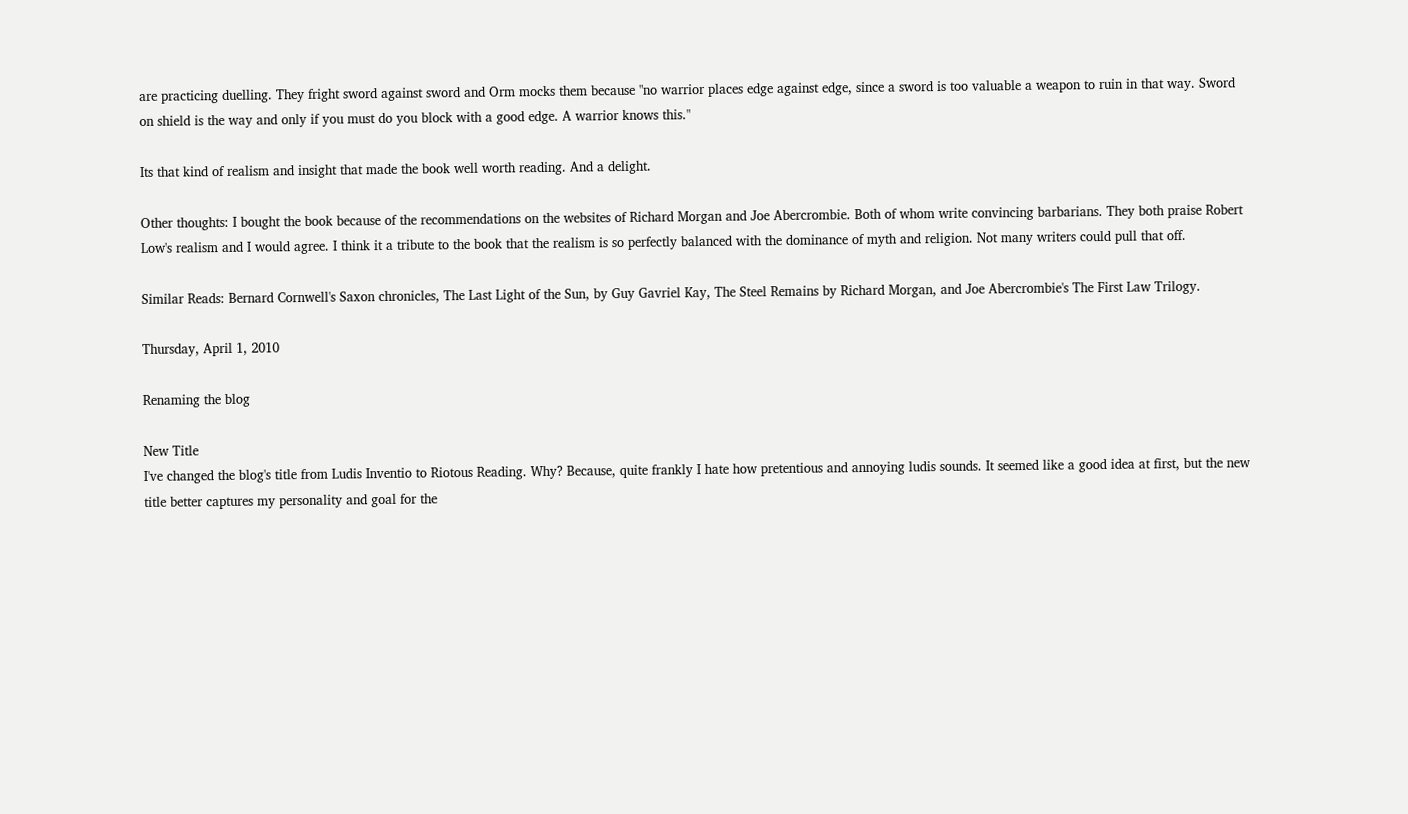are practicing duelling. They fright sword against sword and Orm mocks them because "no warrior places edge against edge, since a sword is too valuable a weapon to ruin in that way. Sword on shield is the way and only if you must do you block with a good edge. A warrior knows this."

Its that kind of realism and insight that made the book well worth reading. And a delight.

Other thoughts: I bought the book because of the recommendations on the websites of Richard Morgan and Joe Abercrombie. Both of whom write convincing barbarians. They both praise Robert Low's realism and I would agree. I think it a tribute to the book that the realism is so perfectly balanced with the dominance of myth and religion. Not many writers could pull that off.

Similar Reads: Bernard Cornwell's Saxon chronicles, The Last Light of the Sun, by Guy Gavriel Kay, The Steel Remains by Richard Morgan, and Joe Abercrombie's The First Law Trilogy.

Thursday, April 1, 2010

Renaming the blog

New Title
I've changed the blog's title from Ludis Inventio to Riotous Reading. Why? Because, quite frankly I hate how pretentious and annoying ludis sounds. It seemed like a good idea at first, but the new title better captures my personality and goal for the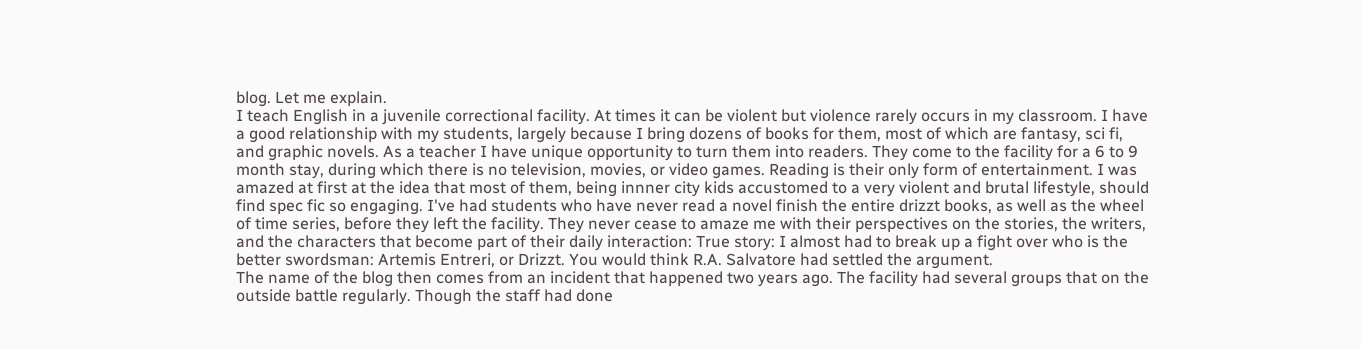blog. Let me explain.
I teach English in a juvenile correctional facility. At times it can be violent but violence rarely occurs in my classroom. I have a good relationship with my students, largely because I bring dozens of books for them, most of which are fantasy, sci fi, and graphic novels. As a teacher I have unique opportunity to turn them into readers. They come to the facility for a 6 to 9 month stay, during which there is no television, movies, or video games. Reading is their only form of entertainment. I was amazed at first at the idea that most of them, being innner city kids accustomed to a very violent and brutal lifestyle, should find spec fic so engaging. I've had students who have never read a novel finish the entire drizzt books, as well as the wheel of time series, before they left the facility. They never cease to amaze me with their perspectives on the stories, the writers, and the characters that become part of their daily interaction: True story: I almost had to break up a fight over who is the better swordsman: Artemis Entreri, or Drizzt. You would think R.A. Salvatore had settled the argument.
The name of the blog then comes from an incident that happened two years ago. The facility had several groups that on the outside battle regularly. Though the staff had done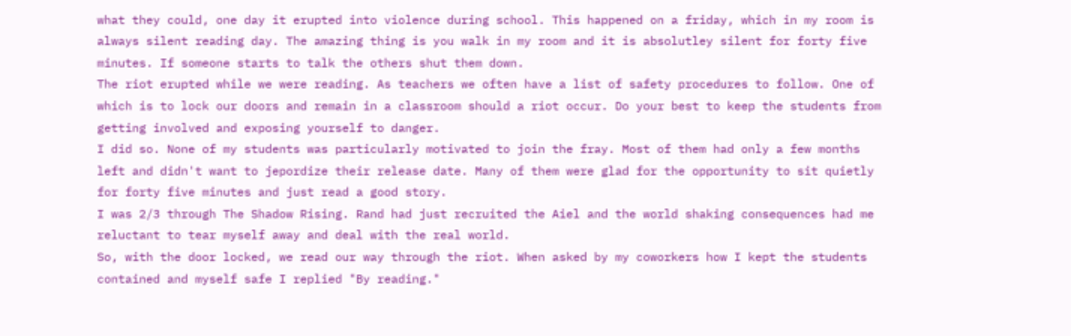what they could, one day it erupted into violence during school. This happened on a friday, which in my room is always silent reading day. The amazing thing is you walk in my room and it is absolutley silent for forty five minutes. If someone starts to talk the others shut them down.
The riot erupted while we were reading. As teachers we often have a list of safety procedures to follow. One of which is to lock our doors and remain in a classroom should a riot occur. Do your best to keep the students from getting involved and exposing yourself to danger.
I did so. None of my students was particularly motivated to join the fray. Most of them had only a few months left and didn't want to jepordize their release date. Many of them were glad for the opportunity to sit quietly for forty five minutes and just read a good story.
I was 2/3 through The Shadow Rising. Rand had just recruited the Aiel and the world shaking consequences had me reluctant to tear myself away and deal with the real world.
So, with the door locked, we read our way through the riot. When asked by my coworkers how I kept the students contained and myself safe I replied "By reading."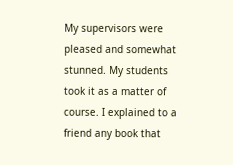My supervisors were pleased and somewhat stunned. My students took it as a matter of course. I explained to a friend any book that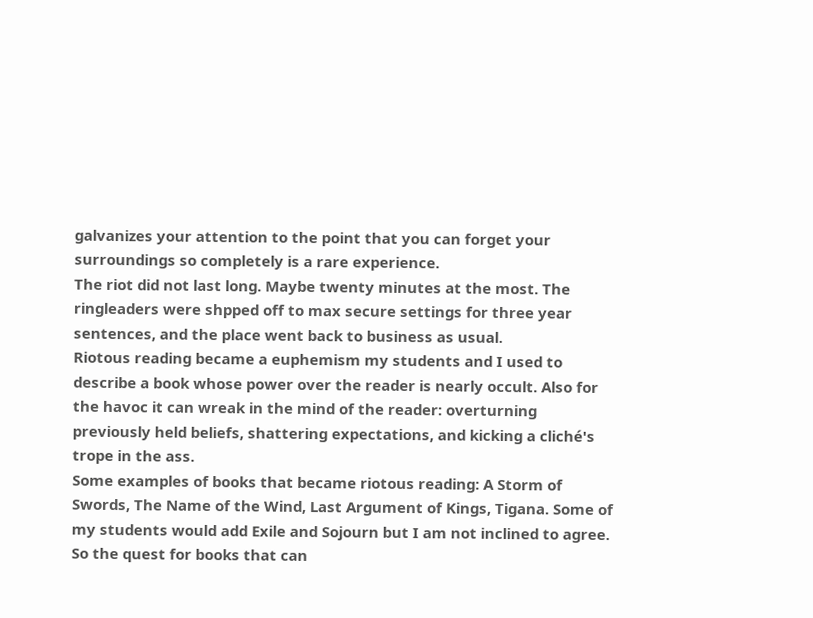galvanizes your attention to the point that you can forget your surroundings so completely is a rare experience.
The riot did not last long. Maybe twenty minutes at the most. The ringleaders were shpped off to max secure settings for three year sentences, and the place went back to business as usual.
Riotous reading became a euphemism my students and I used to describe a book whose power over the reader is nearly occult. Also for the havoc it can wreak in the mind of the reader: overturning previously held beliefs, shattering expectations, and kicking a cliché's trope in the ass.
Some examples of books that became riotous reading: A Storm of Swords, The Name of the Wind, Last Argument of Kings, Tigana. Some of my students would add Exile and Sojourn but I am not inclined to agree.
So the quest for books that can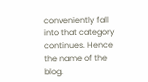conveniently fall into that category continues. Hence the name of the blog.